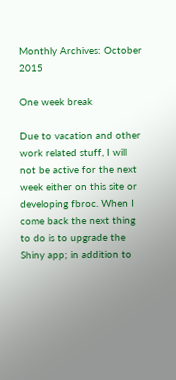Monthly Archives: October 2015

One week break

Due to vacation and other work related stuff, I will not be active for the next week either on this site or developing fbroc. When I come back the next thing to do is to upgrade the Shiny app; in addition to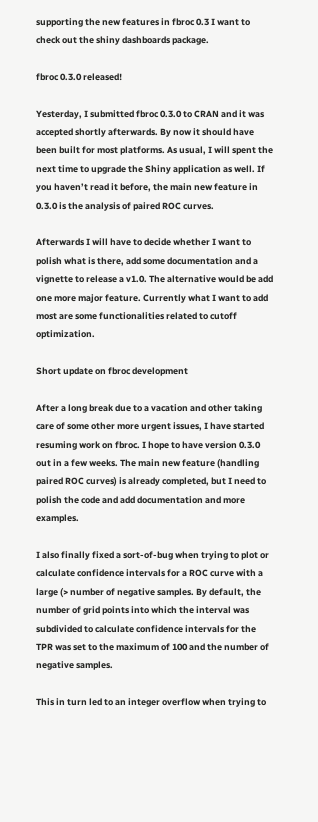supporting the new features in fbroc 0.3 I want to check out the shiny dashboards package.

fbroc 0.3.0 released!

Yesterday, I submitted fbroc 0.3.0 to CRAN and it was accepted shortly afterwards. By now it should have been built for most platforms. As usual, I will spent the next time to upgrade the Shiny application as well. If you haven’t read it before, the main new feature in 0.3.0 is the analysis of paired ROC curves.

Afterwards I will have to decide whether I want to polish what is there, add some documentation and a vignette to release a v1.0. The alternative would be add one more major feature. Currently what I want to add most are some functionalities related to cutoff optimization.

Short update on fbroc development

After a long break due to a vacation and other taking care of some other more urgent issues, I have started resuming work on fbroc. I hope to have version 0.3.0 out in a few weeks. The main new feature (handling paired ROC curves) is already completed, but I need to polish the code and add documentation and more examples.

I also finally fixed a sort-of-bug when trying to plot or calculate confidence intervals for a ROC curve with a large (> number of negative samples. By default, the number of grid points into which the interval was subdivided to calculate confidence intervals for the TPR was set to the maximum of 100 and the number of negative samples.

This in turn led to an integer overflow when trying to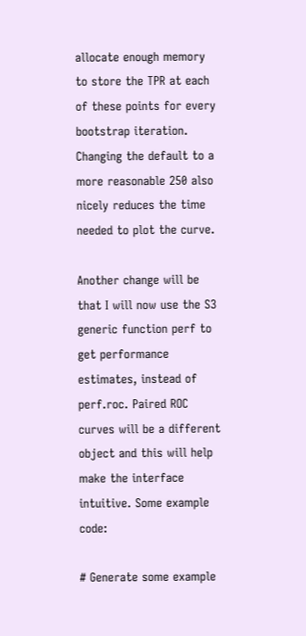allocate enough memory to store the TPR at each of these points for every bootstrap iteration. Changing the default to a more reasonable 250 also nicely reduces the time needed to plot the curve.

Another change will be that I will now use the S3 generic function perf to get performance estimates, instead of perf.roc. Paired ROC curves will be a different object and this will help make the interface intuitive. Some example code:

# Generate some example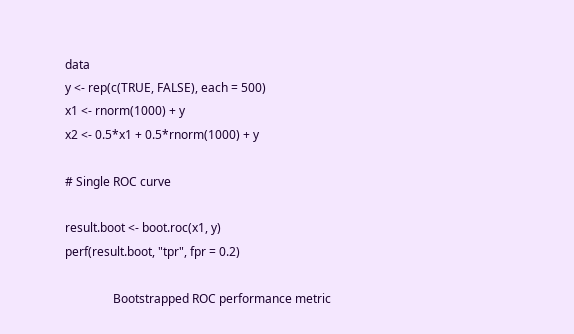data
y <- rep(c(TRUE, FALSE), each = 500)
x1 <- rnorm(1000) + y
x2 <- 0.5*x1 + 0.5*rnorm(1000) + y

# Single ROC curve

result.boot <- boot.roc(x1, y)
perf(result.boot, "tpr", fpr = 0.2)

                Bootstrapped ROC performance metric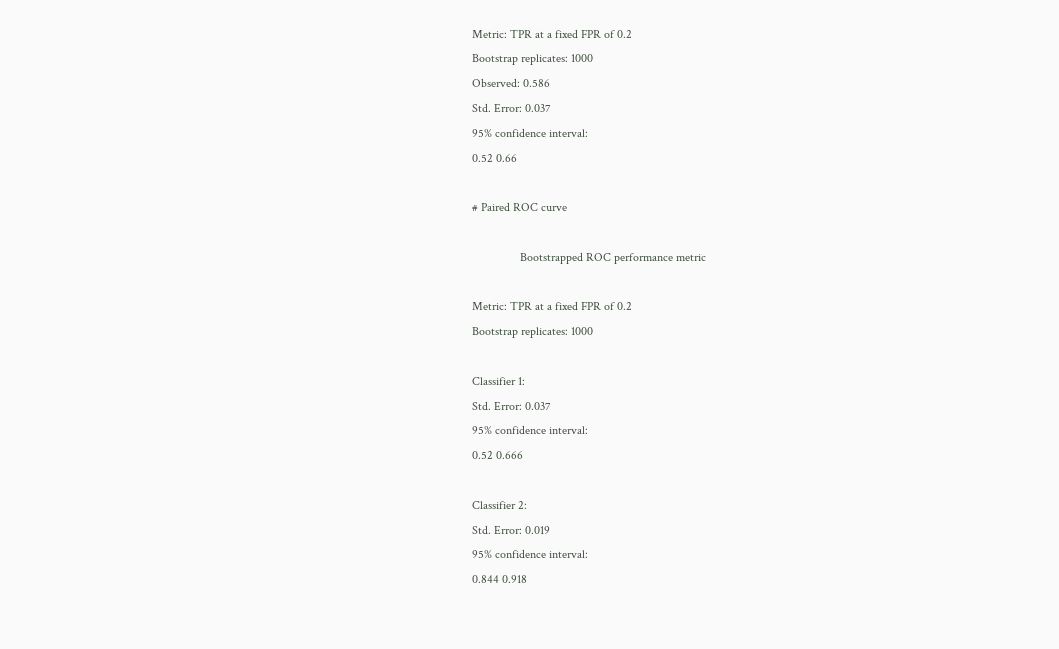Metric: TPR at a fixed FPR of 0.2
Bootstrap replicates: 1000
Observed: 0.586
Std. Error: 0.037
95% confidence interval:
0.52 0.66

# Paired ROC curve

                Bootstrapped ROC performance metric

Metric: TPR at a fixed FPR of 0.2
Bootstrap replicates: 1000

Classifier 1:
Std. Error: 0.037
95% confidence interval:
0.52 0.666

Classifier 2:
Std. Error: 0.019
95% confidence interval:
0.844 0.918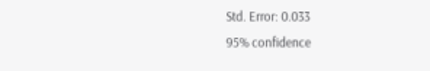Std. Error: 0.033
95% confidence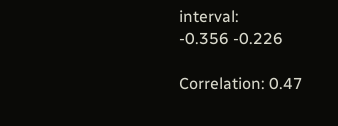interval:
-0.356 -0.226

Correlation: 0.47